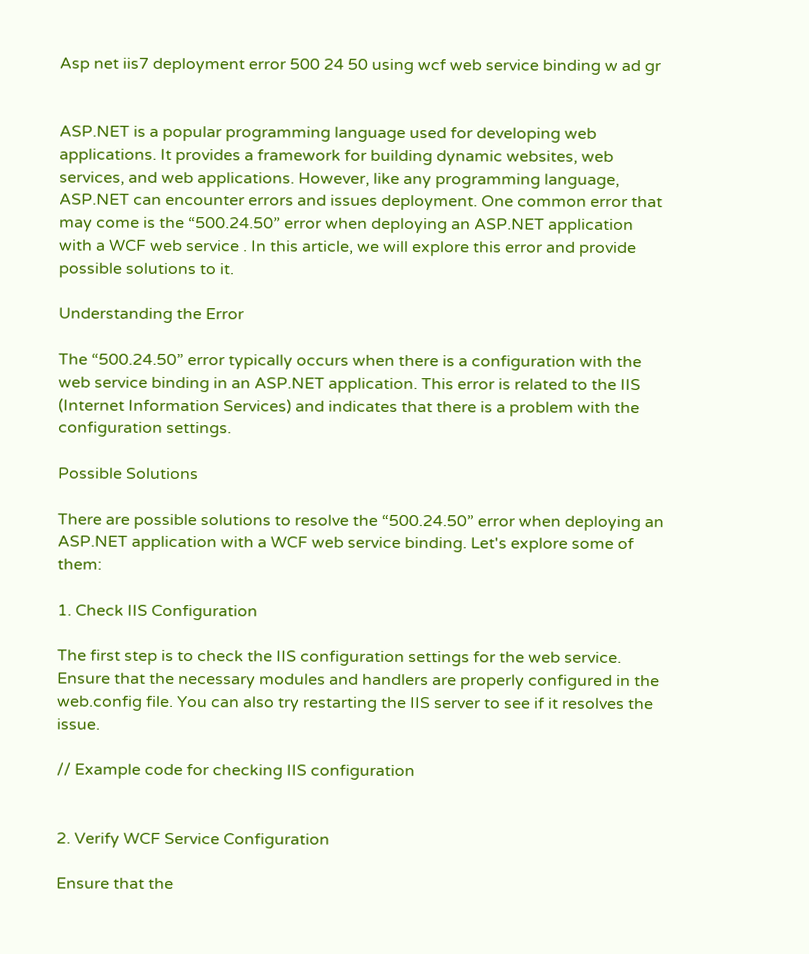Asp net iis7 deployment error 500 24 50 using wcf web service binding w ad gr


ASP.NET is a popular programming language used for developing web applications. It provides a framework for building dynamic websites, web services, and web applications. However, like any programming language, ASP.NET can encounter errors and issues deployment. One common error that may come is the “500.24.50” error when deploying an ASP.NET application with a WCF web service . In this article, we will explore this error and provide possible solutions to it.

Understanding the Error

The “500.24.50” error typically occurs when there is a configuration with the web service binding in an ASP.NET application. This error is related to the IIS (Internet Information Services) and indicates that there is a problem with the configuration settings.

Possible Solutions

There are possible solutions to resolve the “500.24.50” error when deploying an ASP.NET application with a WCF web service binding. Let's explore some of them:

1. Check IIS Configuration

The first step is to check the IIS configuration settings for the web service. Ensure that the necessary modules and handlers are properly configured in the web.config file. You can also try restarting the IIS server to see if it resolves the issue.

// Example code for checking IIS configuration


2. Verify WCF Service Configuration

Ensure that the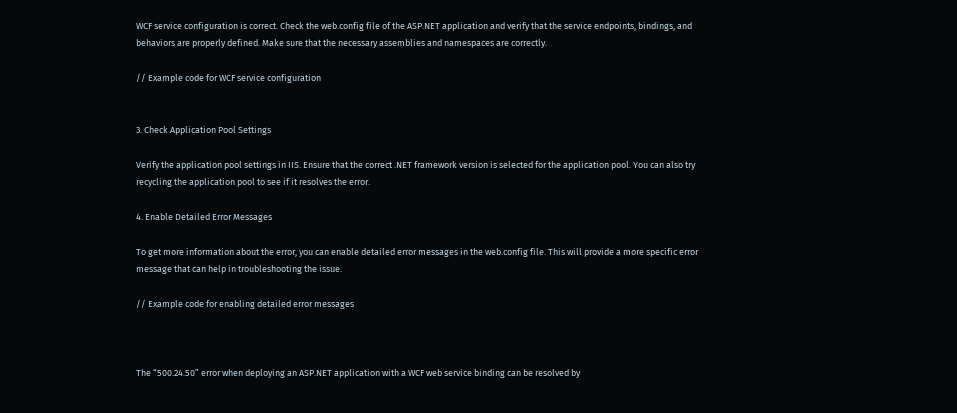WCF service configuration is correct. Check the web.config file of the ASP.NET application and verify that the service endpoints, bindings, and behaviors are properly defined. Make sure that the necessary assemblies and namespaces are correctly.

// Example code for WCF service configuration


3. Check Application Pool Settings

Verify the application pool settings in IIS. Ensure that the correct .NET framework version is selected for the application pool. You can also try recycling the application pool to see if it resolves the error.

4. Enable Detailed Error Messages

To get more information about the error, you can enable detailed error messages in the web.config file. This will provide a more specific error message that can help in troubleshooting the issue.

// Example code for enabling detailed error messages



The “500.24.50” error when deploying an ASP.NET application with a WCF web service binding can be resolved by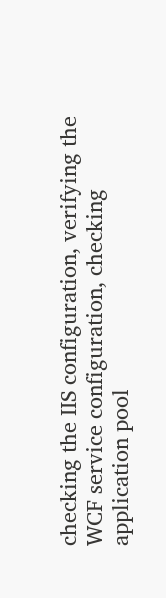checking the IIS configuration, verifying the WCF service configuration, checking application pool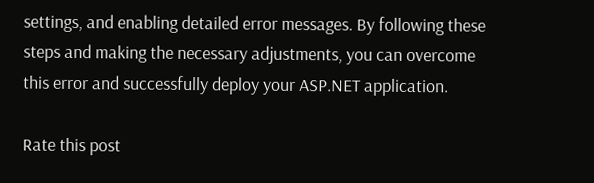settings, and enabling detailed error messages. By following these steps and making the necessary adjustments, you can overcome this error and successfully deploy your ASP.NET application.

Rate this post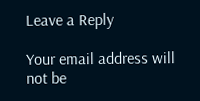Leave a Reply

Your email address will not be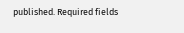published. Required fields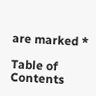are marked *

Table of Contents